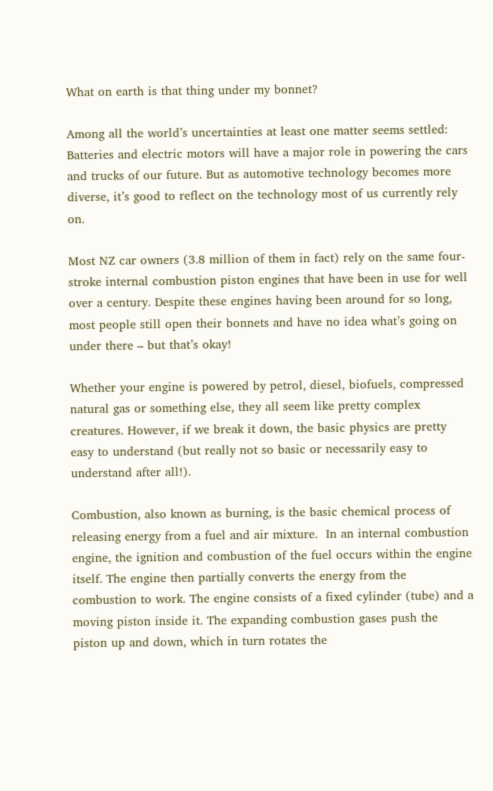What on earth is that thing under my bonnet?

Among all the world’s uncertainties at least one matter seems settled: Batteries and electric motors will have a major role in powering the cars and trucks of our future. But as automotive technology becomes more diverse, it’s good to reflect on the technology most of us currently rely on.

Most NZ car owners (3.8 million of them in fact) rely on the same four-stroke internal combustion piston engines that have been in use for well over a century. Despite these engines having been around for so long, most people still open their bonnets and have no idea what’s going on under there – but that’s okay!

Whether your engine is powered by petrol, diesel, biofuels, compressed natural gas or something else, they all seem like pretty complex creatures. However, if we break it down, the basic physics are pretty easy to understand (but really not so basic or necessarily easy to understand after all!).

Combustion, also known as burning, is the basic chemical process of releasing energy from a fuel and air mixture.  In an internal combustion engine, the ignition and combustion of the fuel occurs within the engine itself. The engine then partially converts the energy from the combustion to work. The engine consists of a fixed cylinder (tube) and a moving piston inside it. The expanding combustion gases push the piston up and down, which in turn rotates the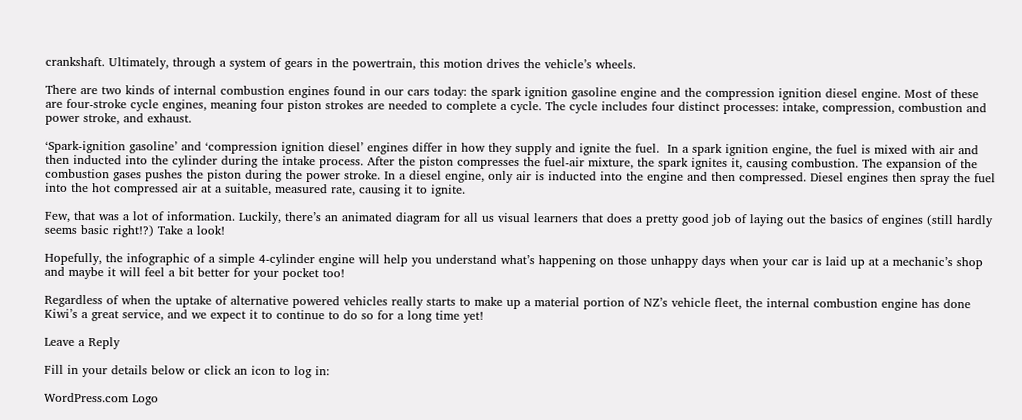crankshaft. Ultimately, through a system of gears in the powertrain, this motion drives the vehicle’s wheels.

There are two kinds of internal combustion engines found in our cars today: the spark ignition gasoline engine and the compression ignition diesel engine. Most of these are four-stroke cycle engines, meaning four piston strokes are needed to complete a cycle. The cycle includes four distinct processes: intake, compression, combustion and power stroke, and exhaust.

‘Spark-ignition gasoline’ and ‘compression ignition diesel’ engines differ in how they supply and ignite the fuel.  In a spark ignition engine, the fuel is mixed with air and then inducted into the cylinder during the intake process. After the piston compresses the fuel-air mixture, the spark ignites it, causing combustion. The expansion of the combustion gases pushes the piston during the power stroke. In a diesel engine, only air is inducted into the engine and then compressed. Diesel engines then spray the fuel into the hot compressed air at a suitable, measured rate, causing it to ignite.

Few, that was a lot of information. Luckily, there’s an animated diagram for all us visual learners that does a pretty good job of laying out the basics of engines (still hardly seems basic right!?) Take a look!

Hopefully, the infographic of a simple 4-cylinder engine will help you understand what’s happening on those unhappy days when your car is laid up at a mechanic’s shop and maybe it will feel a bit better for your pocket too!

Regardless of when the uptake of alternative powered vehicles really starts to make up a material portion of NZ’s vehicle fleet, the internal combustion engine has done Kiwi’s a great service, and we expect it to continue to do so for a long time yet!

Leave a Reply

Fill in your details below or click an icon to log in:

WordPress.com Logo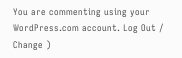You are commenting using your WordPress.com account. Log Out /  Change )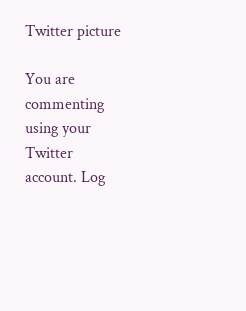Twitter picture

You are commenting using your Twitter account. Log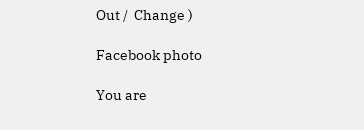Out /  Change )

Facebook photo

You are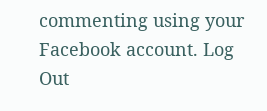commenting using your Facebook account. Log Out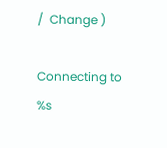/  Change )

Connecting to %s